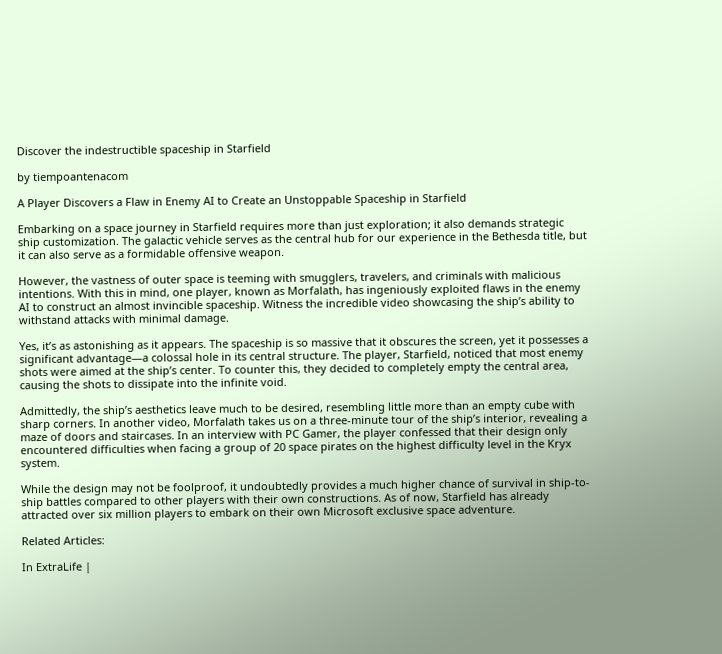Discover the indestructible spaceship in Starfield

by tiempoantenacom

A Player Discovers a Flaw in Enemy AI to Create an Unstoppable Spaceship in Starfield

Embarking on a space journey in Starfield requires more than just exploration; it also demands strategic ship customization. The galactic vehicle serves as the central hub for our experience in the Bethesda title, but it can also serve as a formidable offensive weapon.

However, the vastness of outer space is teeming with smugglers, travelers, and criminals with malicious intentions. With this in mind, one player, known as Morfalath, has ingeniously exploited flaws in the enemy AI to construct an almost invincible spaceship. Witness the incredible video showcasing the ship’s ability to withstand attacks with minimal damage.

Yes, it’s as astonishing as it appears. The spaceship is so massive that it obscures the screen, yet it possesses a significant advantage—a colossal hole in its central structure. The player, Starfield, noticed that most enemy shots were aimed at the ship’s center. To counter this, they decided to completely empty the central area, causing the shots to dissipate into the infinite void.

Admittedly, the ship’s aesthetics leave much to be desired, resembling little more than an empty cube with sharp corners. In another video, Morfalath takes us on a three-minute tour of the ship’s interior, revealing a maze of doors and staircases. In an interview with PC Gamer, the player confessed that their design only encountered difficulties when facing a group of 20 space pirates on the highest difficulty level in the Kryx system.

While the design may not be foolproof, it undoubtedly provides a much higher chance of survival in ship-to-ship battles compared to other players with their own constructions. As of now, Starfield has already attracted over six million players to embark on their own Microsoft exclusive space adventure.

Related Articles:

In ExtraLife |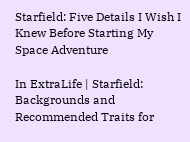Starfield: Five Details I Wish I Knew Before Starting My Space Adventure

In ExtraLife | Starfield: Backgrounds and Recommended Traits for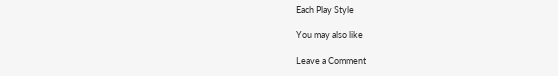Each Play Style

You may also like

Leave a Comment